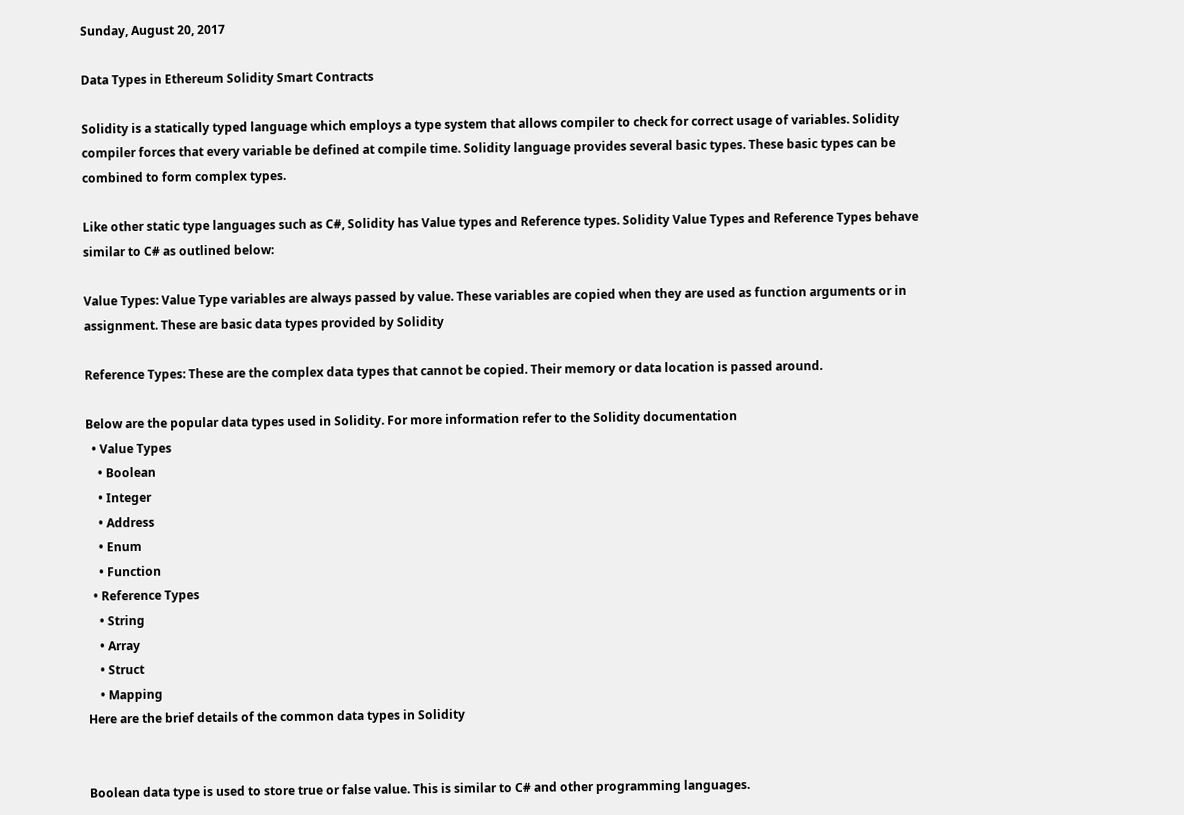Sunday, August 20, 2017

Data Types in Ethereum Solidity Smart Contracts

Solidity is a statically typed language which employs a type system that allows compiler to check for correct usage of variables. Solidity compiler forces that every variable be defined at compile time. Solidity language provides several basic types. These basic types can be combined to form complex types.

Like other static type languages such as C#, Solidity has Value types and Reference types. Solidity Value Types and Reference Types behave similar to C# as outlined below:

Value Types: Value Type variables are always passed by value. These variables are copied when they are used as function arguments or in assignment. These are basic data types provided by Solidity

Reference Types: These are the complex data types that cannot be copied. Their memory or data location is passed around.

Below are the popular data types used in Solidity. For more information refer to the Solidity documentation
  • Value Types
    • Boolean
    • Integer
    • Address
    • Enum
    • Function
  • Reference Types
    • String
    • Array
    • Struct
    • Mapping
Here are the brief details of the common data types in Solidity


Boolean data type is used to store true or false value. This is similar to C# and other programming languages.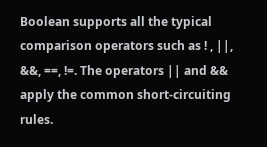Boolean supports all the typical comparison operators such as ! , ||, &&, ==, !=. The operators || and && apply the common short-circuiting rules.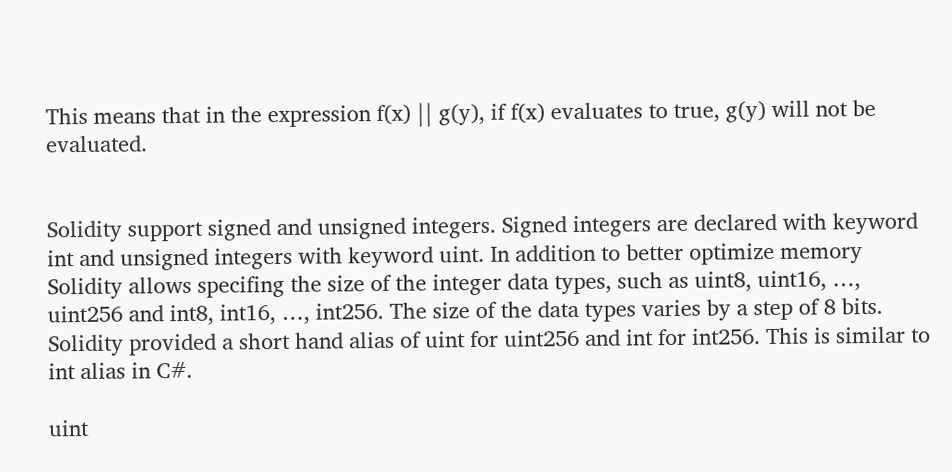This means that in the expression f(x) || g(y), if f(x) evaluates to true, g(y) will not be evaluated.


Solidity support signed and unsigned integers. Signed integers are declared with keyword int and unsigned integers with keyword uint. In addition to better optimize memory Solidity allows specifing the size of the integer data types, such as uint8, uint16, …, uint256 and int8, int16, …, int256. The size of the data types varies by a step of 8 bits. Solidity provided a short hand alias of uint for uint256 and int for int256. This is similar to int alias in C#.

uint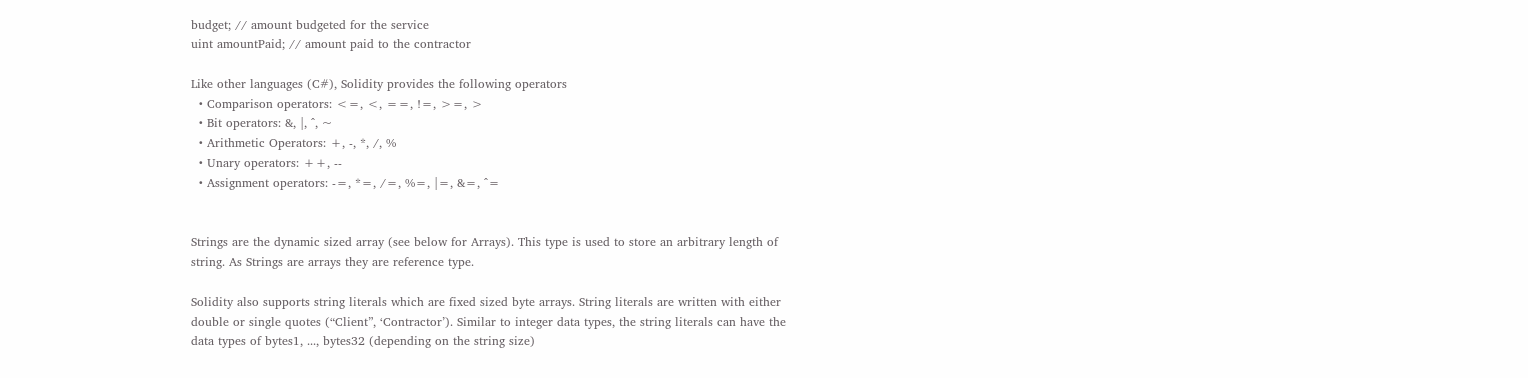budget; // amount budgeted for the service
uint amountPaid; // amount paid to the contractor

Like other languages (C#), Solidity provides the following operators
  • Comparison operators: <=, <, ==, !=, >=, >
  • Bit operators: &, |, ^, ~
  • Arithmetic Operators: +, -, *, /, %
  • Unary operators: ++, --
  • Assignment operators: -=, *=, /=, %=, |=, &=, ^=


Strings are the dynamic sized array (see below for Arrays). This type is used to store an arbitrary length of string. As Strings are arrays they are reference type.

Solidity also supports string literals which are fixed sized byte arrays. String literals are written with either double or single quotes (“Client”, ‘Contractor’). Similar to integer data types, the string literals can have the data types of bytes1, ..., bytes32 (depending on the string size)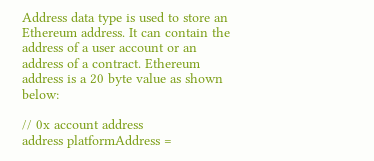Address data type is used to store an Ethereum address. It can contain the address of a user account or an address of a contract. Ethereum address is a 20 byte value as shown below:

// 0x account address
address platformAddress =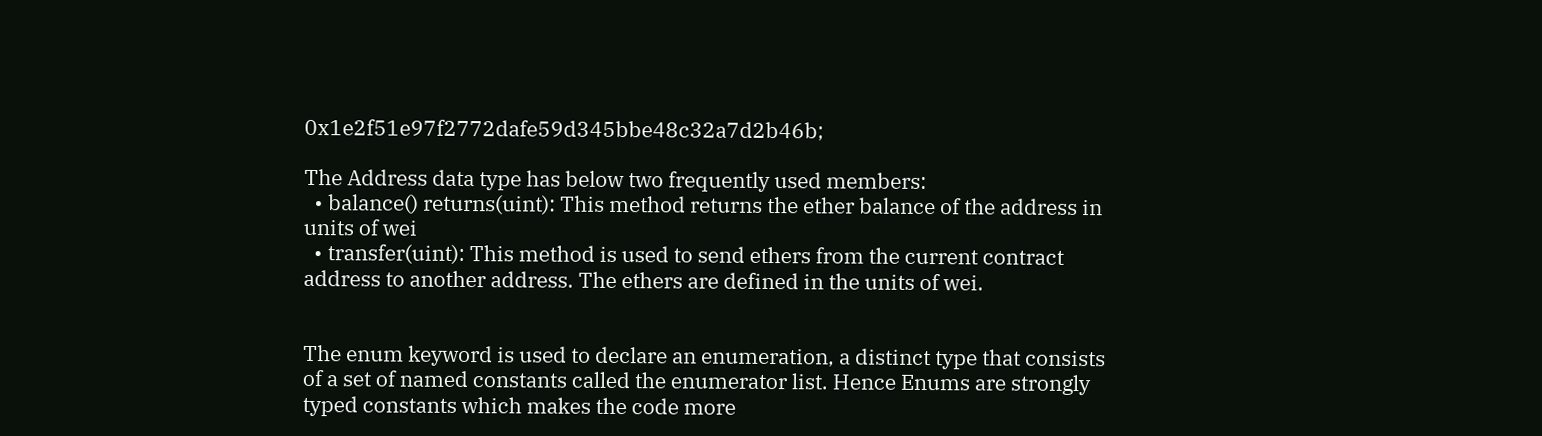0x1e2f51e97f2772dafe59d345bbe48c32a7d2b46b;

The Address data type has below two frequently used members:
  • balance() returns(uint): This method returns the ether balance of the address in units of wei
  • transfer(uint): This method is used to send ethers from the current contract address to another address. The ethers are defined in the units of wei.


The enum keyword is used to declare an enumeration, a distinct type that consists of a set of named constants called the enumerator list. Hence Enums are strongly typed constants which makes the code more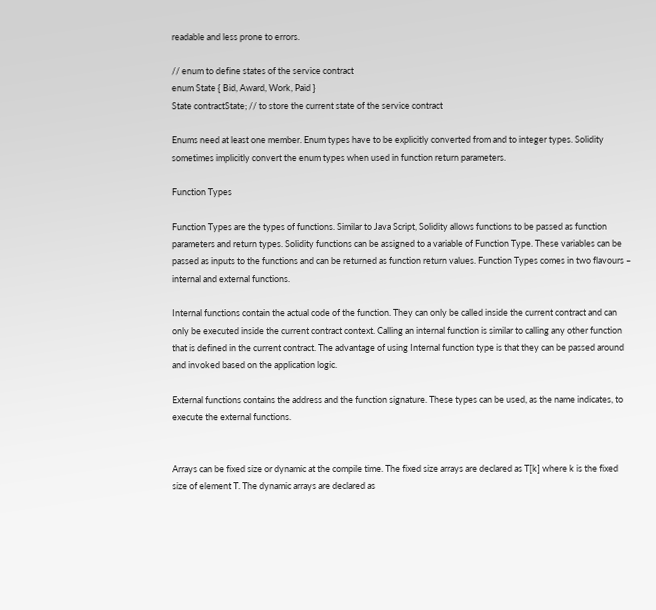readable and less prone to errors.

// enum to define states of the service contract
enum State { Bid, Award, Work, Paid }
State contractState; // to store the current state of the service contract

Enums need at least one member. Enum types have to be explicitly converted from and to integer types. Solidity sometimes implicitly convert the enum types when used in function return parameters.

Function Types

Function Types are the types of functions. Similar to Java Script, Solidity allows functions to be passed as function parameters and return types. Solidity functions can be assigned to a variable of Function Type. These variables can be passed as inputs to the functions and can be returned as function return values. Function Types comes in two flavours – internal and external functions.

Internal functions contain the actual code of the function. They can only be called inside the current contract and can only be executed inside the current contract context. Calling an internal function is similar to calling any other function that is defined in the current contract. The advantage of using Internal function type is that they can be passed around and invoked based on the application logic.

External functions contains the address and the function signature. These types can be used, as the name indicates, to execute the external functions.


Arrays can be fixed size or dynamic at the compile time. The fixed size arrays are declared as T[k] where k is the fixed size of element T. The dynamic arrays are declared as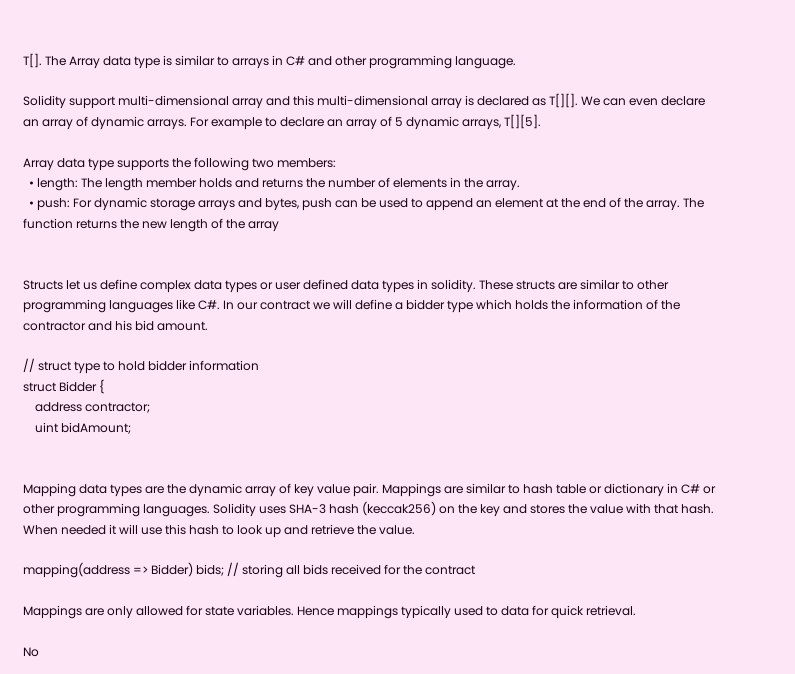T[]. The Array data type is similar to arrays in C# and other programming language.

Solidity support multi-dimensional array and this multi-dimensional array is declared as T[][]. We can even declare an array of dynamic arrays. For example to declare an array of 5 dynamic arrays, T[][5].

Array data type supports the following two members:
  • length: The length member holds and returns the number of elements in the array.
  • push: For dynamic storage arrays and bytes, push can be used to append an element at the end of the array. The function returns the new length of the array


Structs let us define complex data types or user defined data types in solidity. These structs are similar to other programming languages like C#. In our contract we will define a bidder type which holds the information of the contractor and his bid amount.

// struct type to hold bidder information
struct Bidder {
    address contractor;
    uint bidAmount;


Mapping data types are the dynamic array of key value pair. Mappings are similar to hash table or dictionary in C# or other programming languages. Solidity uses SHA-3 hash (keccak256) on the key and stores the value with that hash. When needed it will use this hash to look up and retrieve the value.

mapping(address => Bidder) bids; // storing all bids received for the contract

Mappings are only allowed for state variables. Hence mappings typically used to data for quick retrieval.

No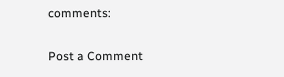comments:

Post a Comment